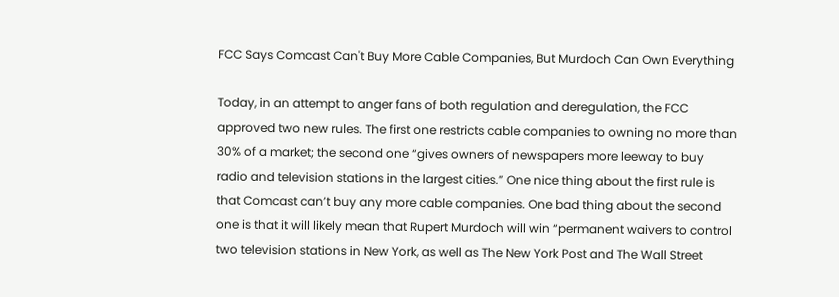FCC Says Comcast Can't Buy More Cable Companies, But Murdoch Can Own Everything

Today, in an attempt to anger fans of both regulation and deregulation, the FCC approved two new rules. The first one restricts cable companies to owning no more than 30% of a market; the second one “gives owners of newspapers more leeway to buy radio and television stations in the largest cities.” One nice thing about the first rule is that Comcast can’t buy any more cable companies. One bad thing about the second one is that it will likely mean that Rupert Murdoch will win “permanent waivers to control two television stations in New York, as well as The New York Post and The Wall Street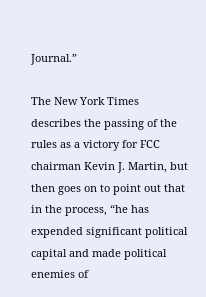Journal.”

The New York Times describes the passing of the rules as a victory for FCC chairman Kevin J. Martin, but then goes on to point out that in the process, “he has expended significant political capital and made political enemies of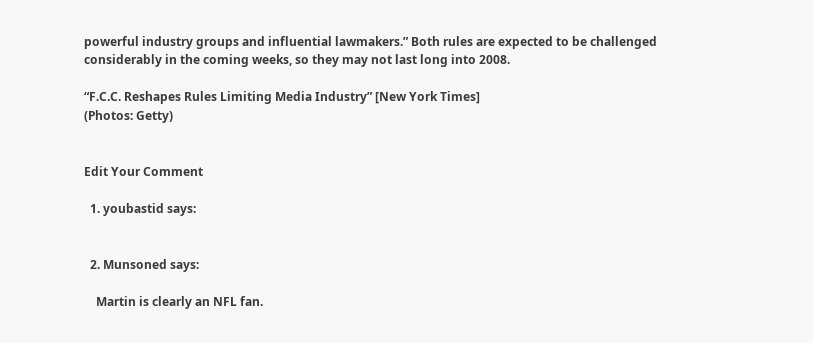powerful industry groups and influential lawmakers.” Both rules are expected to be challenged considerably in the coming weeks, so they may not last long into 2008.

“F.C.C. Reshapes Rules Limiting Media Industry” [New York Times]
(Photos: Getty)


Edit Your Comment

  1. youbastid says:


  2. Munsoned says:

    Martin is clearly an NFL fan.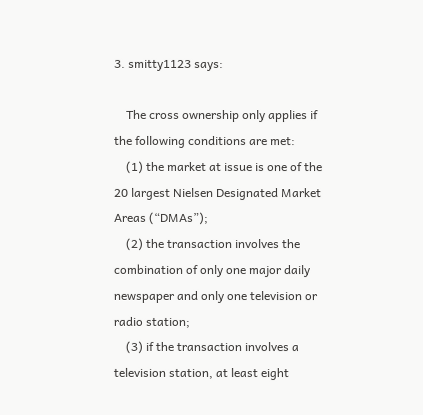3. smitty1123 says:

    The cross ownership only applies if the following conditions are met:
    (1) the market at issue is one of the 20 largest Nielsen Designated Market Areas (“DMAs”);
    (2) the transaction involves the combination of only one major daily newspaper and only one television or radio station;
    (3) if the transaction involves a television station, at least eight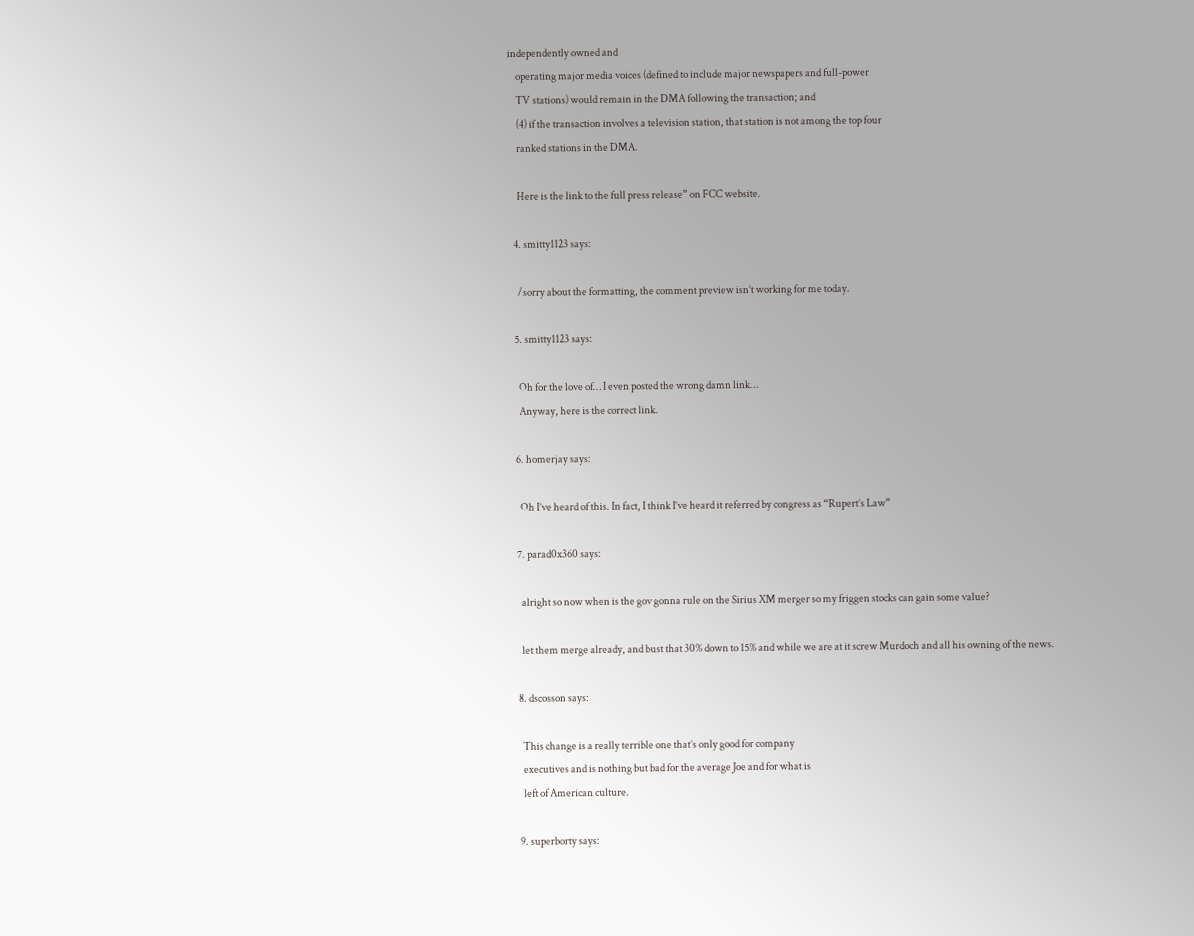independently owned and
    operating major media voices (defined to include major newspapers and full-power
    TV stations) would remain in the DMA following the transaction; and
    (4) if the transaction involves a television station, that station is not among the top four
    ranked stations in the DMA.

    Here is the link to the full press release” on FCC website.

  4. smitty1123 says:

    /sorry about the formatting, the comment preview isn’t working for me today.

  5. smitty1123 says:

    Oh for the love of… I even posted the wrong damn link…
    Anyway, here is the correct link.

  6. homerjay says:

    Oh I’ve heard of this. In fact, I think I’ve heard it referred by congress as “Rupert’s Law”

  7. parad0x360 says:

    alright so now when is the gov gonna rule on the Sirius XM merger so my friggen stocks can gain some value?

    let them merge already, and bust that 30% down to 15% and while we are at it screw Murdoch and all his owning of the news.

  8. dscosson says:

    This change is a really terrible one that’s only good for company
    executives and is nothing but bad for the average Joe and for what is
    left of American culture.

  9. superborty says: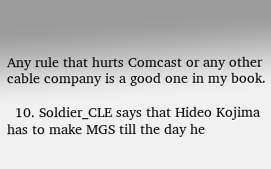Any rule that hurts Comcast or any other cable company is a good one in my book.

  10. Soldier_CLE says that Hideo Kojima has to make MGS till the day he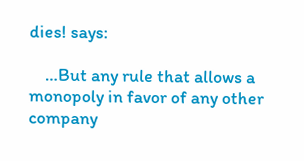dies! says:

    …But any rule that allows a monopoly in favor of any other company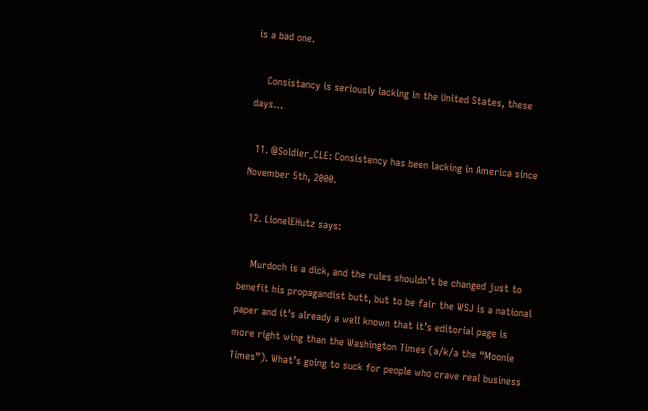is a bad one.

    Consistancy is seriously lacking in the United States, these days…

  11. @Soldier_CLE: Consistency has been lacking in America since November 5th, 2000.

  12. LionelEHutz says:

    Murdoch is a dick, and the rules shouldn’t be changed just to benefit his propagandist butt, but to be fair the WSJ is a national paper and it’s already a well known that it’s editorial page is more right wing than the Washington Times (a/k/a the “Moonie Times”). What’s going to suck for people who crave real business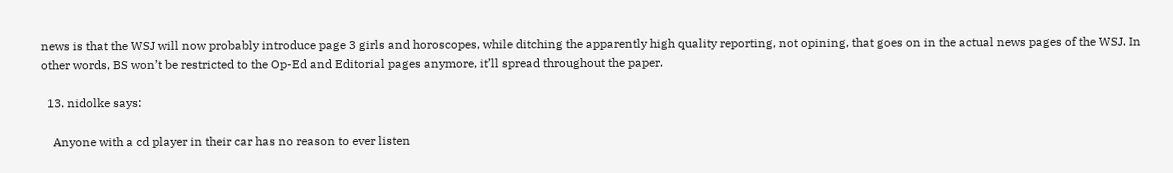news is that the WSJ will now probably introduce page 3 girls and horoscopes, while ditching the apparently high quality reporting, not opining, that goes on in the actual news pages of the WSJ. In other words, BS won’t be restricted to the Op-Ed and Editorial pages anymore, it’ll spread throughout the paper.

  13. nidolke says:

    Anyone with a cd player in their car has no reason to ever listen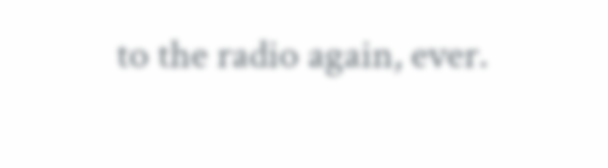to the radio again, ever.